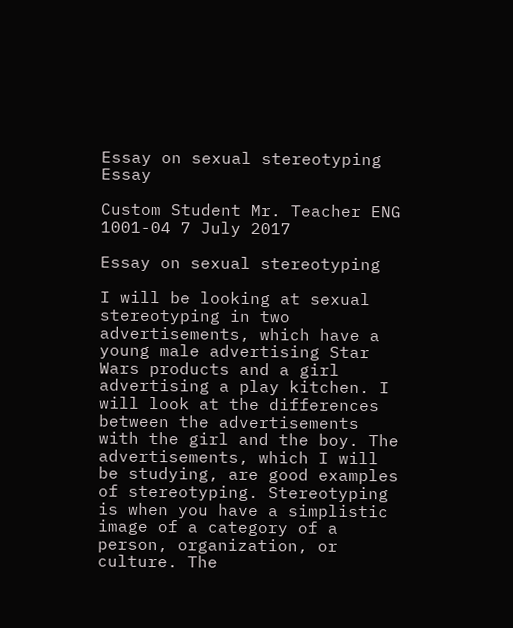Essay on sexual stereotyping Essay

Custom Student Mr. Teacher ENG 1001-04 7 July 2017

Essay on sexual stereotyping

I will be looking at sexual stereotyping in two advertisements, which have a young male advertising Star Wars products and a girl advertising a play kitchen. I will look at the differences between the advertisements with the girl and the boy. The advertisements, which I will be studying, are good examples of stereotyping. Stereotyping is when you have a simplistic image of a category of a person, organization, or culture. The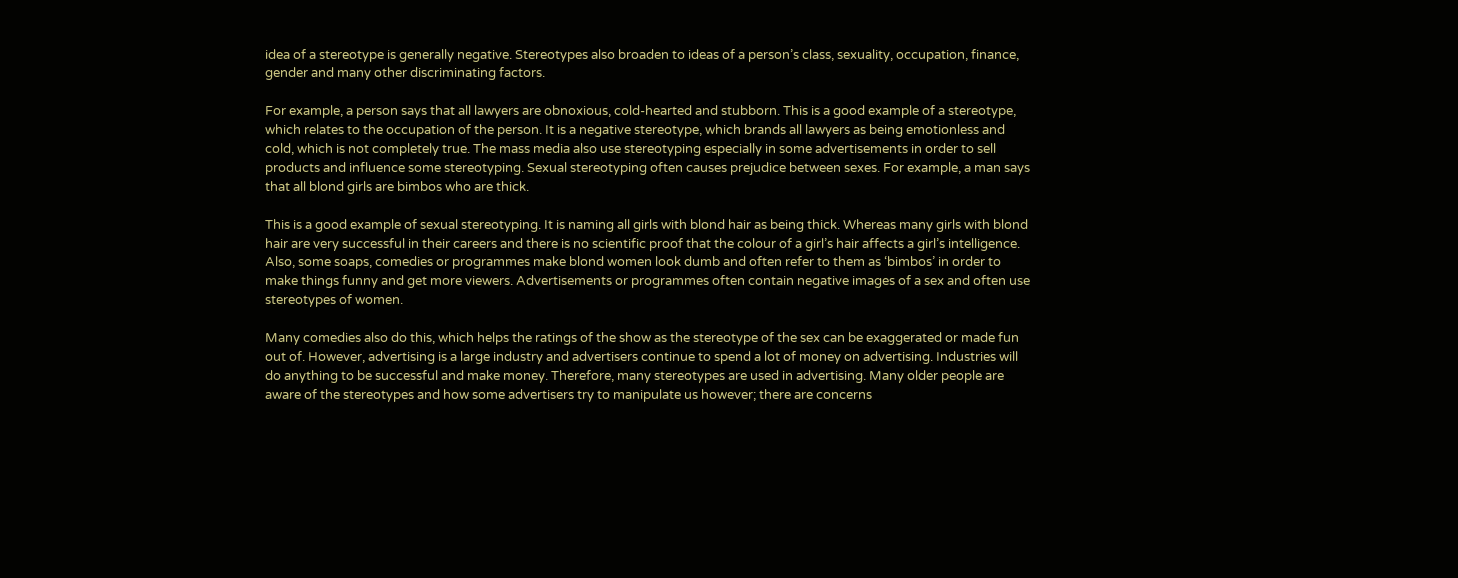idea of a stereotype is generally negative. Stereotypes also broaden to ideas of a person’s class, sexuality, occupation, finance, gender and many other discriminating factors.

For example, a person says that all lawyers are obnoxious, cold-hearted and stubborn. This is a good example of a stereotype, which relates to the occupation of the person. It is a negative stereotype, which brands all lawyers as being emotionless and cold, which is not completely true. The mass media also use stereotyping especially in some advertisements in order to sell products and influence some stereotyping. Sexual stereotyping often causes prejudice between sexes. For example, a man says that all blond girls are bimbos who are thick.

This is a good example of sexual stereotyping. It is naming all girls with blond hair as being thick. Whereas many girls with blond hair are very successful in their careers and there is no scientific proof that the colour of a girl’s hair affects a girl’s intelligence. Also, some soaps, comedies or programmes make blond women look dumb and often refer to them as ‘bimbos’ in order to make things funny and get more viewers. Advertisements or programmes often contain negative images of a sex and often use stereotypes of women.

Many comedies also do this, which helps the ratings of the show as the stereotype of the sex can be exaggerated or made fun out of. However, advertising is a large industry and advertisers continue to spend a lot of money on advertising. Industries will do anything to be successful and make money. Therefore, many stereotypes are used in advertising. Many older people are aware of the stereotypes and how some advertisers try to manipulate us however; there are concerns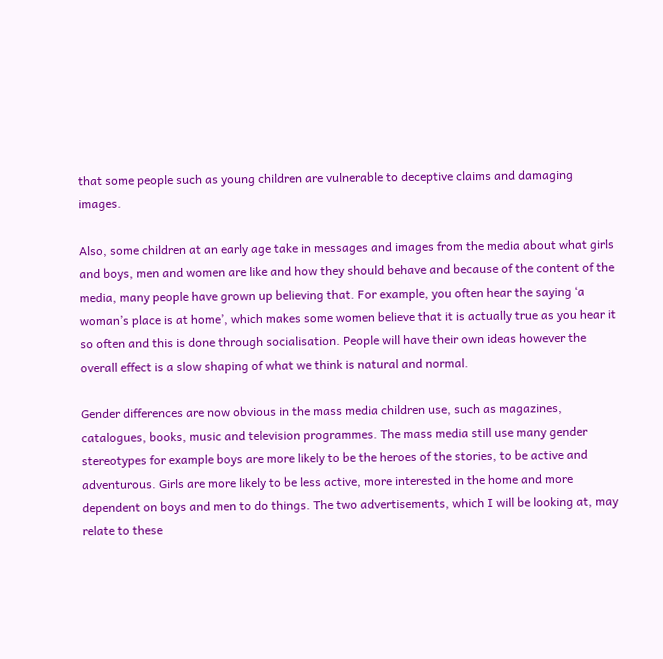that some people such as young children are vulnerable to deceptive claims and damaging images.

Also, some children at an early age take in messages and images from the media about what girls and boys, men and women are like and how they should behave and because of the content of the media, many people have grown up believing that. For example, you often hear the saying ‘a woman’s place is at home’, which makes some women believe that it is actually true as you hear it so often and this is done through socialisation. People will have their own ideas however the overall effect is a slow shaping of what we think is natural and normal.

Gender differences are now obvious in the mass media children use, such as magazines, catalogues, books, music and television programmes. The mass media still use many gender stereotypes for example boys are more likely to be the heroes of the stories, to be active and adventurous. Girls are more likely to be less active, more interested in the home and more dependent on boys and men to do things. The two advertisements, which I will be looking at, may relate to these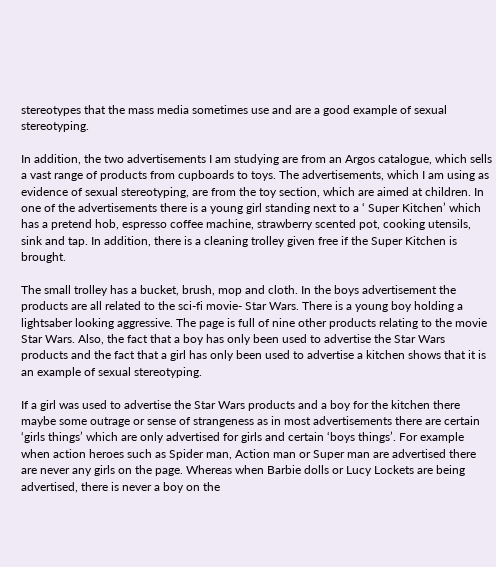stereotypes that the mass media sometimes use and are a good example of sexual stereotyping.

In addition, the two advertisements I am studying are from an Argos catalogue, which sells a vast range of products from cupboards to toys. The advertisements, which I am using as evidence of sexual stereotyping, are from the toy section, which are aimed at children. In one of the advertisements there is a young girl standing next to a ‘ Super Kitchen’ which has a pretend hob, espresso coffee machine, strawberry scented pot, cooking utensils, sink and tap. In addition, there is a cleaning trolley given free if the Super Kitchen is brought.

The small trolley has a bucket, brush, mop and cloth. In the boys advertisement the products are all related to the sci-fi movie- Star Wars. There is a young boy holding a lightsaber looking aggressive. The page is full of nine other products relating to the movie Star Wars. Also, the fact that a boy has only been used to advertise the Star Wars products and the fact that a girl has only been used to advertise a kitchen shows that it is an example of sexual stereotyping.

If a girl was used to advertise the Star Wars products and a boy for the kitchen there maybe some outrage or sense of strangeness as in most advertisements there are certain ‘girls things’ which are only advertised for girls and certain ‘boys things’. For example when action heroes such as Spider man, Action man or Super man are advertised there are never any girls on the page. Whereas when Barbie dolls or Lucy Lockets are being advertised, there is never a boy on the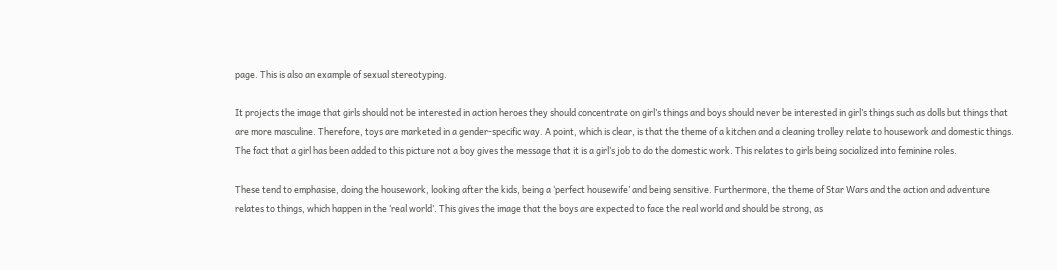page. This is also an example of sexual stereotyping.

It projects the image that girls should not be interested in action heroes they should concentrate on girl’s things and boys should never be interested in girl’s things such as dolls but things that are more masculine. Therefore, toys are marketed in a gender-specific way. A point, which is clear, is that the theme of a kitchen and a cleaning trolley relate to housework and domestic things. The fact that a girl has been added to this picture not a boy gives the message that it is a girl’s job to do the domestic work. This relates to girls being socialized into feminine roles.

These tend to emphasise, doing the housework, looking after the kids, being a ‘perfect housewife’ and being sensitive. Furthermore, the theme of Star Wars and the action and adventure relates to things, which happen in the ‘real world’. This gives the image that the boys are expected to face the real world and should be strong, as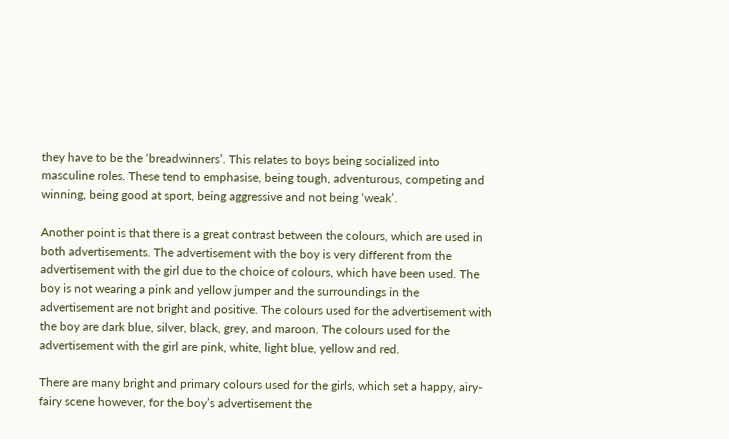they have to be the ‘breadwinners’. This relates to boys being socialized into masculine roles. These tend to emphasise, being tough, adventurous, competing and winning, being good at sport, being aggressive and not being ‘weak’.

Another point is that there is a great contrast between the colours, which are used in both advertisements. The advertisement with the boy is very different from the advertisement with the girl due to the choice of colours, which have been used. The boy is not wearing a pink and yellow jumper and the surroundings in the advertisement are not bright and positive. The colours used for the advertisement with the boy are dark blue, silver, black, grey, and maroon. The colours used for the advertisement with the girl are pink, white, light blue, yellow and red.

There are many bright and primary colours used for the girls, which set a happy, airy-fairy scene however, for the boy’s advertisement the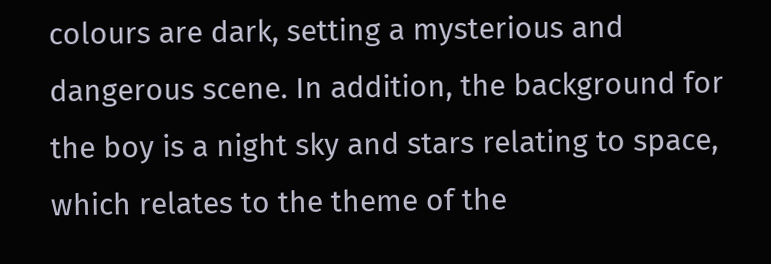colours are dark, setting a mysterious and dangerous scene. In addition, the background for the boy is a night sky and stars relating to space, which relates to the theme of the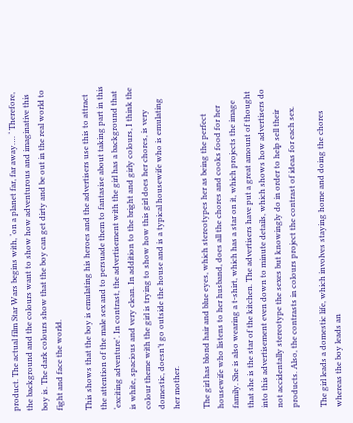product. The actual film Star Wars begins with, ‘on a planet far, far away…. ‘ Therefore, the background and the colours want to show how adventurous and imaginative this boy is. The dark colours show that the boy can get dirty and be out in the real world to fight and face the world.

This shows that the boy is emulating his heroes and the advertisers use this to attract the attention of the male sex and to persuade them to fantasise about taking part in this ‘exciting adventure’. In contrast, the advertisement with the girl has a background that is white, spacious and very clean. In addition to the bright and girly colours, I think the colour theme with the girl is trying to show how this girl does her chores, is very domestic, doesn’t go outside the house and is a typical housewife who is emulating her mother.

The girl has blond hair and blue eyes, which stereotypes her as being the perfect housewife who listens to her husband, does all the chores and cooks food for her family. She is also wearing a t-shirt, which has a star on it, which projects the image that she is the star of the kitchen. The advertisers have put a great amount of thought into this advertisement even down to minute details, which shows how advertisers do not accidentally stereotype the sexes but knowingly do in order to help sell their products. Also, the contrasts in colours project the contrast of ideas for each sex.

The girl leads a domestic life, which involves staying home and doing the chores whereas the boy leads an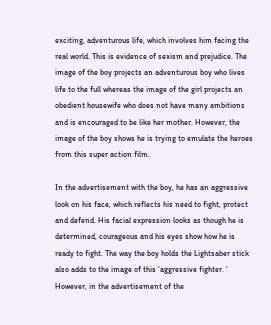exciting, adventurous life, which involves him facing the real world. This is evidence of sexism and prejudice. The image of the boy projects an adventurous boy who lives life to the full whereas the image of the girl projects an obedient housewife who does not have many ambitions and is encouraged to be like her mother. However, the image of the boy shows he is trying to emulate the heroes from this super action film.

In the advertisement with the boy, he has an aggressive look on his face, which reflects his need to fight, protect and defend. His facial expression looks as though he is determined, courageous and his eyes show how he is ready to fight. The way the boy holds the Lightsaber stick also adds to the image of this ‘aggressive fighter. ‘ However, in the advertisement of the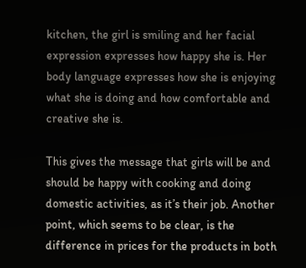kitchen, the girl is smiling and her facial expression expresses how happy she is. Her body language expresses how she is enjoying what she is doing and how comfortable and creative she is.

This gives the message that girls will be and should be happy with cooking and doing domestic activities, as it’s their job. Another point, which seems to be clear, is the difference in prices for the products in both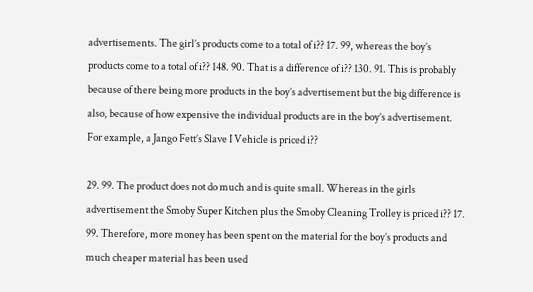advertisements. The girl’s products come to a total of i?? 17. 99, whereas the boy’s products come to a total of i?? 148. 90. That is a difference of i?? 130. 91. This is probably because of there being more products in the boy’s advertisement but the big difference is also, because of how expensive the individual products are in the boy’s advertisement. For example, a Jango Fett’s Slave I Vehicle is priced i??

29. 99. The product does not do much and is quite small. Whereas in the girls advertisement the Smoby Super Kitchen plus the Smoby Cleaning Trolley is priced i?? 17. 99. Therefore, more money has been spent on the material for the boy’s products and much cheaper material has been used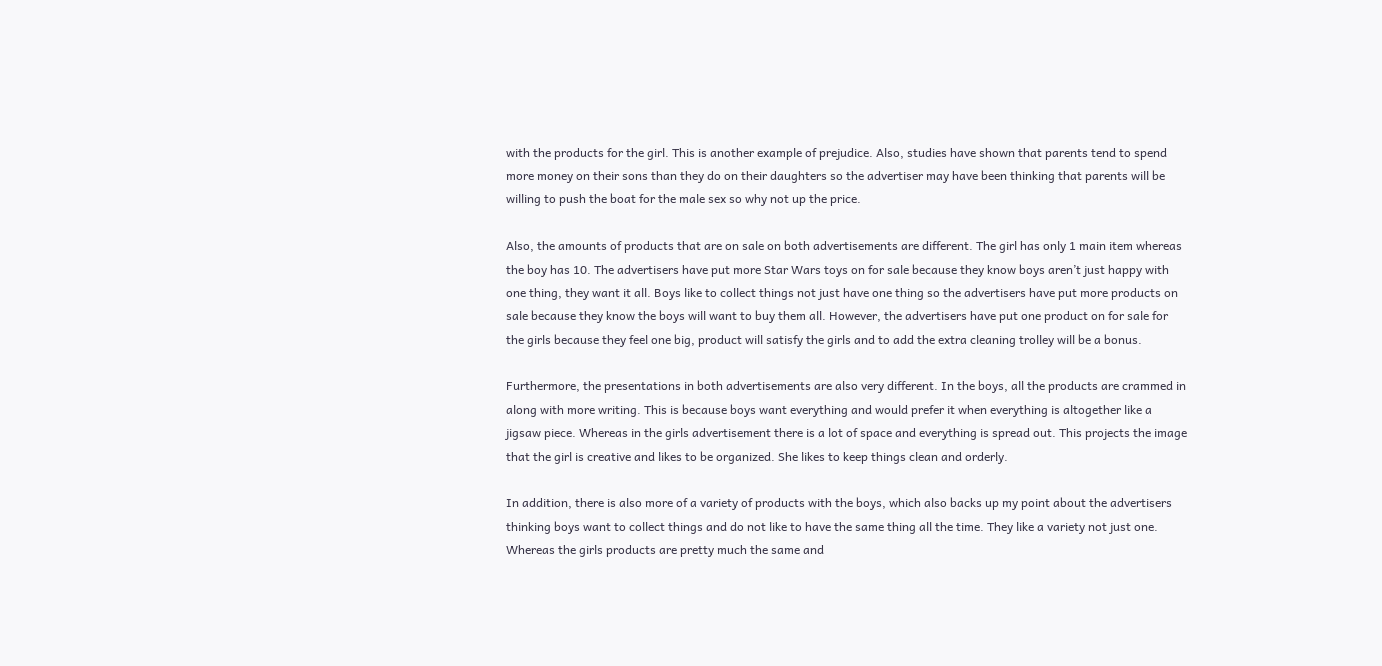with the products for the girl. This is another example of prejudice. Also, studies have shown that parents tend to spend more money on their sons than they do on their daughters so the advertiser may have been thinking that parents will be willing to push the boat for the male sex so why not up the price.

Also, the amounts of products that are on sale on both advertisements are different. The girl has only 1 main item whereas the boy has 10. The advertisers have put more Star Wars toys on for sale because they know boys aren’t just happy with one thing, they want it all. Boys like to collect things not just have one thing so the advertisers have put more products on sale because they know the boys will want to buy them all. However, the advertisers have put one product on for sale for the girls because they feel one big, product will satisfy the girls and to add the extra cleaning trolley will be a bonus.

Furthermore, the presentations in both advertisements are also very different. In the boys, all the products are crammed in along with more writing. This is because boys want everything and would prefer it when everything is altogether like a jigsaw piece. Whereas in the girls advertisement there is a lot of space and everything is spread out. This projects the image that the girl is creative and likes to be organized. She likes to keep things clean and orderly.

In addition, there is also more of a variety of products with the boys, which also backs up my point about the advertisers thinking boys want to collect things and do not like to have the same thing all the time. They like a variety not just one. Whereas the girls products are pretty much the same and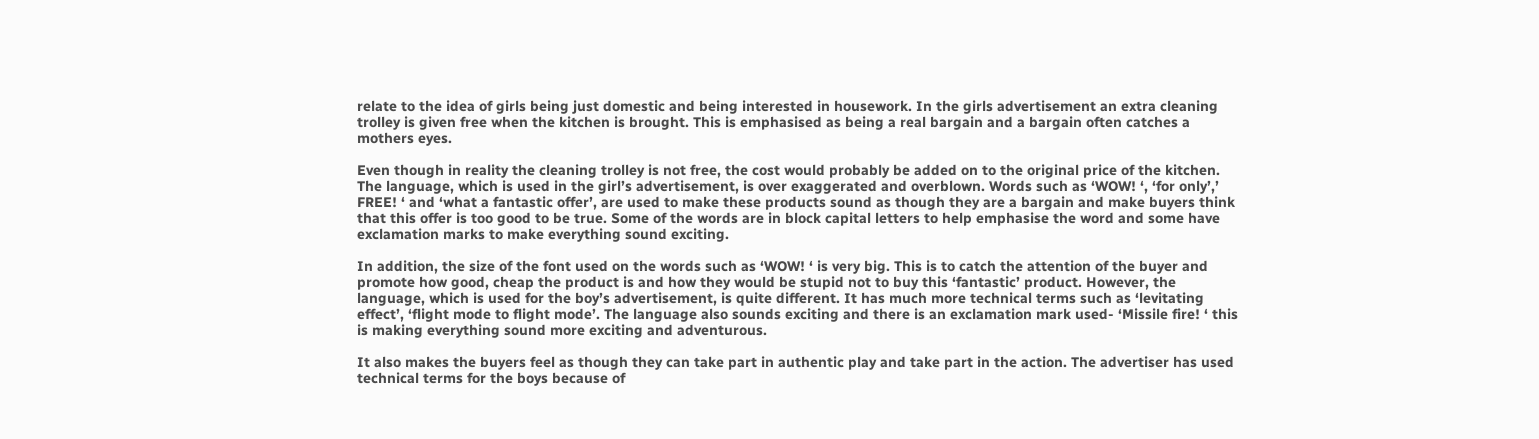relate to the idea of girls being just domestic and being interested in housework. In the girls advertisement an extra cleaning trolley is given free when the kitchen is brought. This is emphasised as being a real bargain and a bargain often catches a mothers eyes.

Even though in reality the cleaning trolley is not free, the cost would probably be added on to the original price of the kitchen. The language, which is used in the girl’s advertisement, is over exaggerated and overblown. Words such as ‘WOW! ‘, ‘for only’,’ FREE! ‘ and ‘what a fantastic offer’, are used to make these products sound as though they are a bargain and make buyers think that this offer is too good to be true. Some of the words are in block capital letters to help emphasise the word and some have exclamation marks to make everything sound exciting.

In addition, the size of the font used on the words such as ‘WOW! ‘ is very big. This is to catch the attention of the buyer and promote how good, cheap the product is and how they would be stupid not to buy this ‘fantastic’ product. However, the language, which is used for the boy’s advertisement, is quite different. It has much more technical terms such as ‘levitating effect’, ‘flight mode to flight mode’. The language also sounds exciting and there is an exclamation mark used- ‘Missile fire! ‘ this is making everything sound more exciting and adventurous.

It also makes the buyers feel as though they can take part in authentic play and take part in the action. The advertiser has used technical terms for the boys because of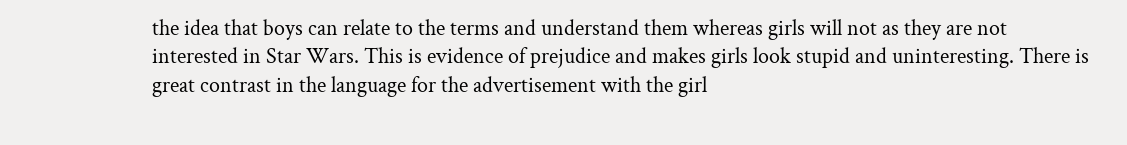the idea that boys can relate to the terms and understand them whereas girls will not as they are not interested in Star Wars. This is evidence of prejudice and makes girls look stupid and uninteresting. There is great contrast in the language for the advertisement with the girl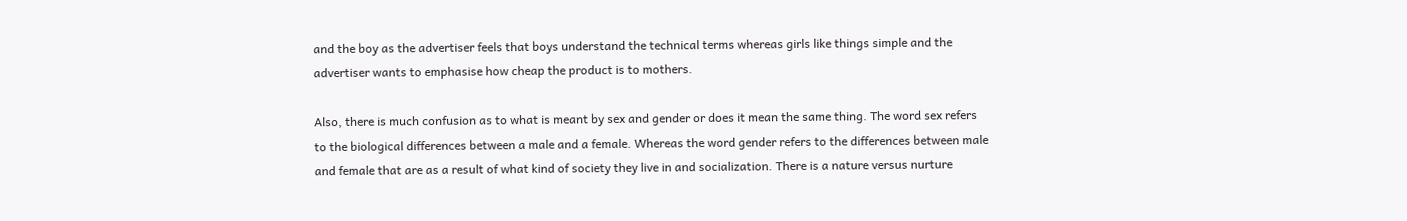and the boy as the advertiser feels that boys understand the technical terms whereas girls like things simple and the advertiser wants to emphasise how cheap the product is to mothers.

Also, there is much confusion as to what is meant by sex and gender or does it mean the same thing. The word sex refers to the biological differences between a male and a female. Whereas the word gender refers to the differences between male and female that are as a result of what kind of society they live in and socialization. There is a nature versus nurture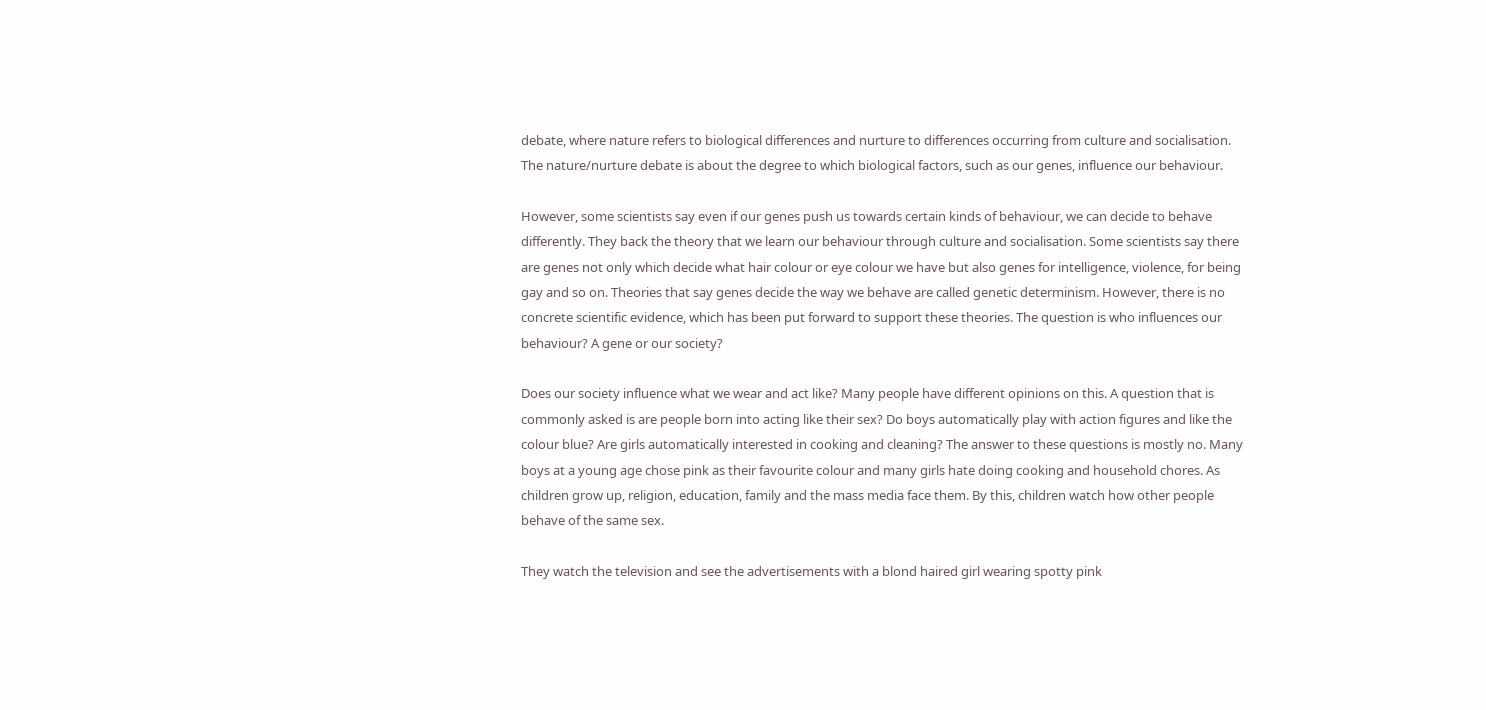debate, where nature refers to biological differences and nurture to differences occurring from culture and socialisation. The nature/nurture debate is about the degree to which biological factors, such as our genes, influence our behaviour.

However, some scientists say even if our genes push us towards certain kinds of behaviour, we can decide to behave differently. They back the theory that we learn our behaviour through culture and socialisation. Some scientists say there are genes not only which decide what hair colour or eye colour we have but also genes for intelligence, violence, for being gay and so on. Theories that say genes decide the way we behave are called genetic determinism. However, there is no concrete scientific evidence, which has been put forward to support these theories. The question is who influences our behaviour? A gene or our society?

Does our society influence what we wear and act like? Many people have different opinions on this. A question that is commonly asked is are people born into acting like their sex? Do boys automatically play with action figures and like the colour blue? Are girls automatically interested in cooking and cleaning? The answer to these questions is mostly no. Many boys at a young age chose pink as their favourite colour and many girls hate doing cooking and household chores. As children grow up, religion, education, family and the mass media face them. By this, children watch how other people behave of the same sex.

They watch the television and see the advertisements with a blond haired girl wearing spotty pink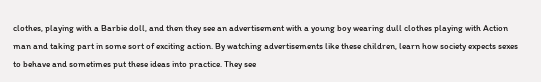clothes, playing with a Barbie doll, and then they see an advertisement with a young boy wearing dull clothes playing with Action man and taking part in some sort of exciting action. By watching advertisements like these children, learn how society expects sexes to behave and sometimes put these ideas into practice. They see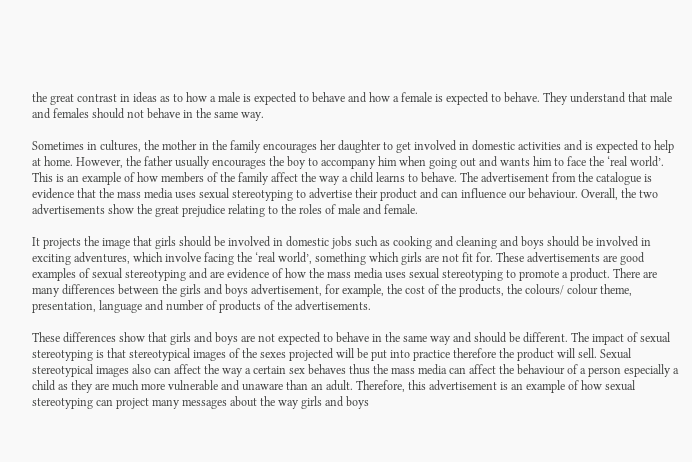the great contrast in ideas as to how a male is expected to behave and how a female is expected to behave. They understand that male and females should not behave in the same way.

Sometimes in cultures, the mother in the family encourages her daughter to get involved in domestic activities and is expected to help at home. However, the father usually encourages the boy to accompany him when going out and wants him to face the ‘real world’. This is an example of how members of the family affect the way a child learns to behave. The advertisement from the catalogue is evidence that the mass media uses sexual stereotyping to advertise their product and can influence our behaviour. Overall, the two advertisements show the great prejudice relating to the roles of male and female.

It projects the image that girls should be involved in domestic jobs such as cooking and cleaning and boys should be involved in exciting adventures, which involve facing the ‘real world’, something which girls are not fit for. These advertisements are good examples of sexual stereotyping and are evidence of how the mass media uses sexual stereotyping to promote a product. There are many differences between the girls and boys advertisement, for example, the cost of the products, the colours/ colour theme, presentation, language and number of products of the advertisements.

These differences show that girls and boys are not expected to behave in the same way and should be different. The impact of sexual stereotyping is that stereotypical images of the sexes projected will be put into practice therefore the product will sell. Sexual stereotypical images also can affect the way a certain sex behaves thus the mass media can affect the behaviour of a person especially a child as they are much more vulnerable and unaware than an adult. Therefore, this advertisement is an example of how sexual stereotyping can project many messages about the way girls and boys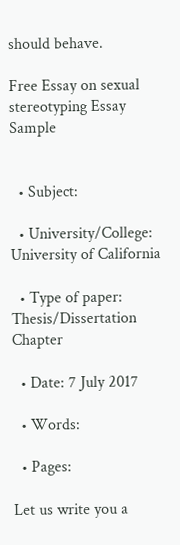should behave.

Free Essay on sexual stereotyping Essay Sample


  • Subject:

  • University/College: University of California

  • Type of paper: Thesis/Dissertation Chapter

  • Date: 7 July 2017

  • Words:

  • Pages:

Let us write you a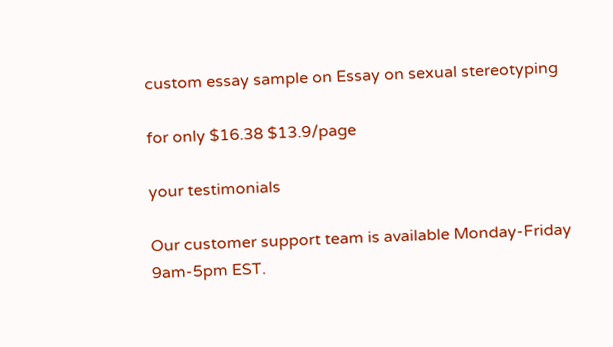custom essay sample on Essay on sexual stereotyping

for only $16.38 $13.9/page

your testimonials

Our customer support team is available Monday-Friday 9am-5pm EST.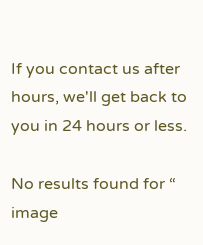If you contact us after hours, we'll get back to you in 24 hours or less.

No results found for “ image